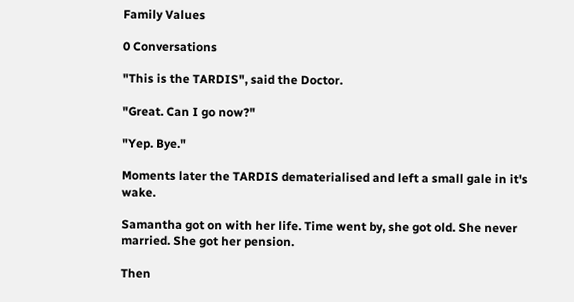Family Values

0 Conversations

"This is the TARDIS", said the Doctor.

"Great. Can I go now?"

"Yep. Bye."

Moments later the TARDIS dematerialised and left a small gale in it's wake.

Samantha got on with her life. Time went by, she got old. She never married. She got her pension.

Then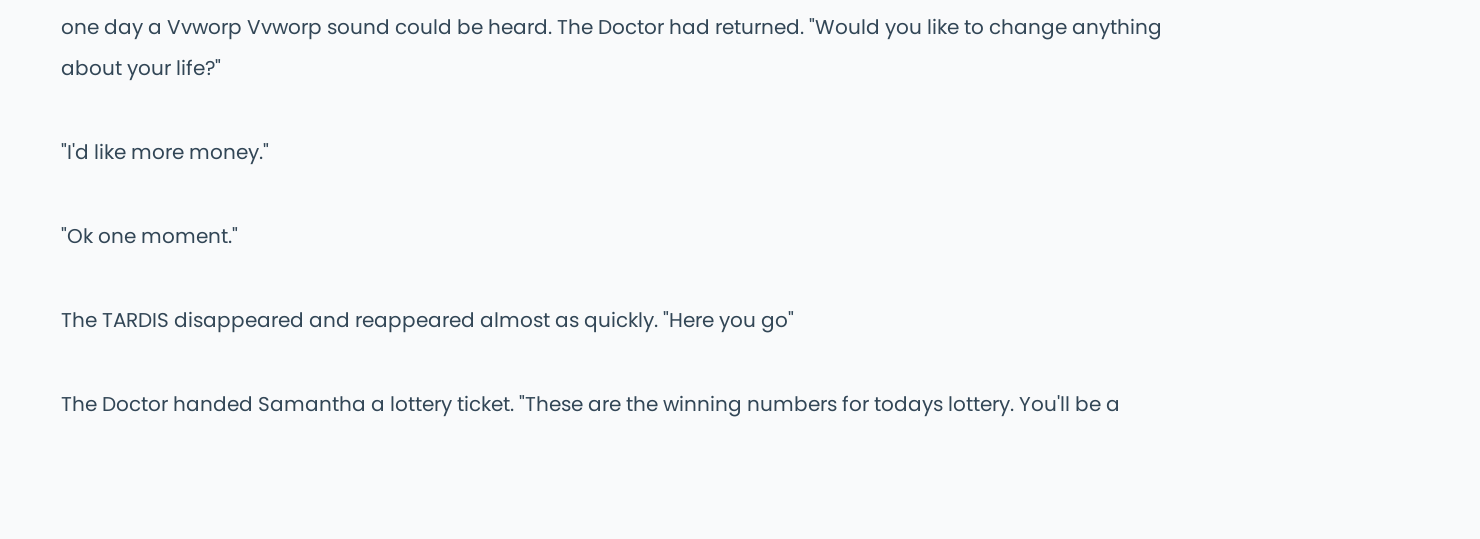one day a Vvworp Vvworp sound could be heard. The Doctor had returned. "Would you like to change anything about your life?"

"I'd like more money."

"Ok one moment."

The TARDIS disappeared and reappeared almost as quickly. "Here you go"

The Doctor handed Samantha a lottery ticket. "These are the winning numbers for todays lottery. You'll be a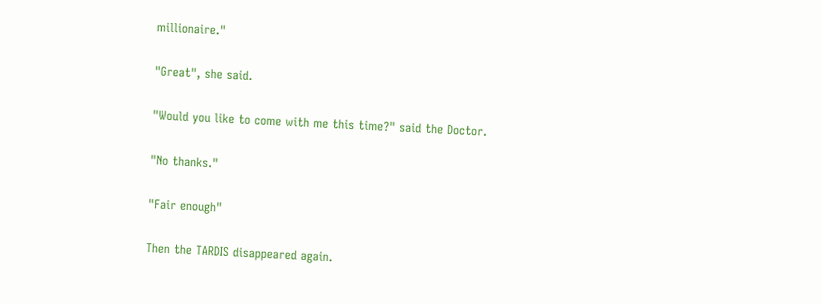millionaire."

"Great", she said.

"Would you like to come with me this time?" said the Doctor.

"No thanks."

"Fair enough"

Then the TARDIS disappeared again.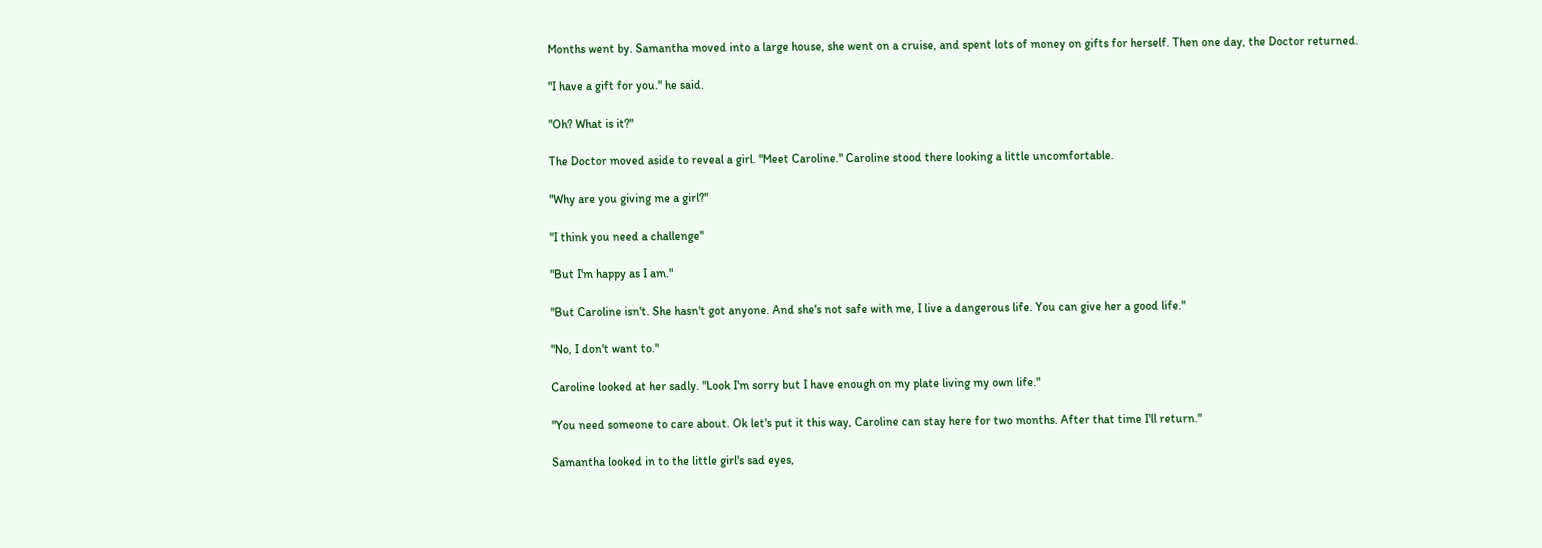Months went by. Samantha moved into a large house, she went on a cruise, and spent lots of money on gifts for herself. Then one day, the Doctor returned.

"I have a gift for you." he said.

"Oh? What is it?"

The Doctor moved aside to reveal a girl. "Meet Caroline." Caroline stood there looking a little uncomfortable.

"Why are you giving me a girl?"

"I think you need a challenge"

"But I'm happy as I am."

"But Caroline isn't. She hasn't got anyone. And she's not safe with me, I live a dangerous life. You can give her a good life."

"No, I don't want to."

Caroline looked at her sadly. "Look I'm sorry but I have enough on my plate living my own life."

"You need someone to care about. Ok let's put it this way, Caroline can stay here for two months. After that time I'll return."

Samantha looked in to the little girl's sad eyes,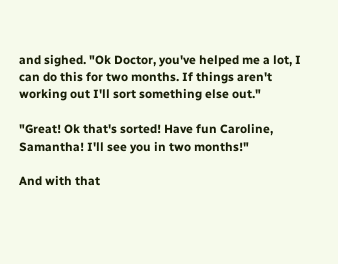and sighed. "Ok Doctor, you've helped me a lot, I can do this for two months. If things aren't working out I'll sort something else out."

"Great! Ok that's sorted! Have fun Caroline, Samantha! I'll see you in two months!"

And with that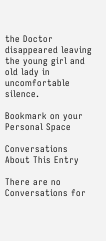the Doctor disappeared leaving the young girl and old lady in uncomfortable silence.

Bookmark on your Personal Space

Conversations About This Entry

There are no Conversations for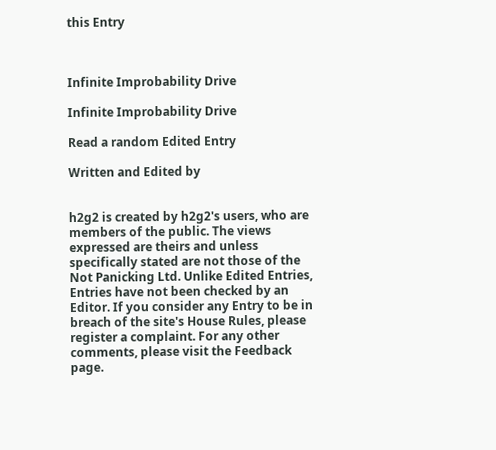this Entry



Infinite Improbability Drive

Infinite Improbability Drive

Read a random Edited Entry

Written and Edited by


h2g2 is created by h2g2's users, who are members of the public. The views expressed are theirs and unless specifically stated are not those of the Not Panicking Ltd. Unlike Edited Entries, Entries have not been checked by an Editor. If you consider any Entry to be in breach of the site's House Rules, please register a complaint. For any other comments, please visit the Feedback page.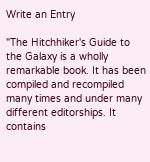Write an Entry

"The Hitchhiker's Guide to the Galaxy is a wholly remarkable book. It has been compiled and recompiled many times and under many different editorships. It contains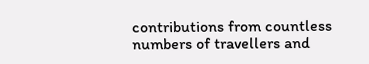contributions from countless numbers of travellers and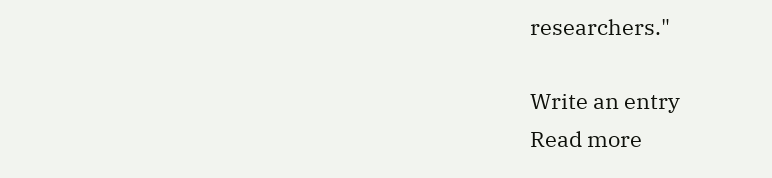researchers."

Write an entry
Read more